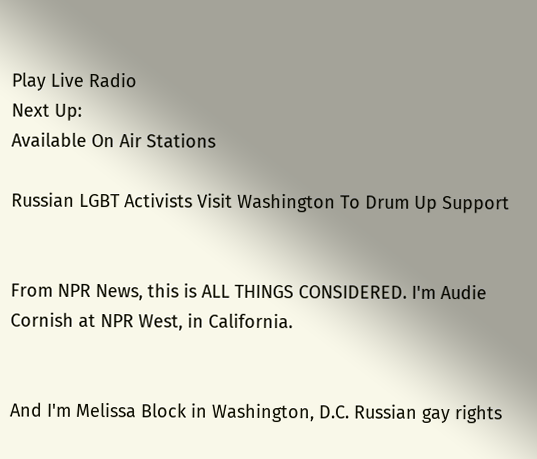Play Live Radio
Next Up:
Available On Air Stations

Russian LGBT Activists Visit Washington To Drum Up Support


From NPR News, this is ALL THINGS CONSIDERED. I'm Audie Cornish at NPR West, in California.


And I'm Melissa Block in Washington, D.C. Russian gay rights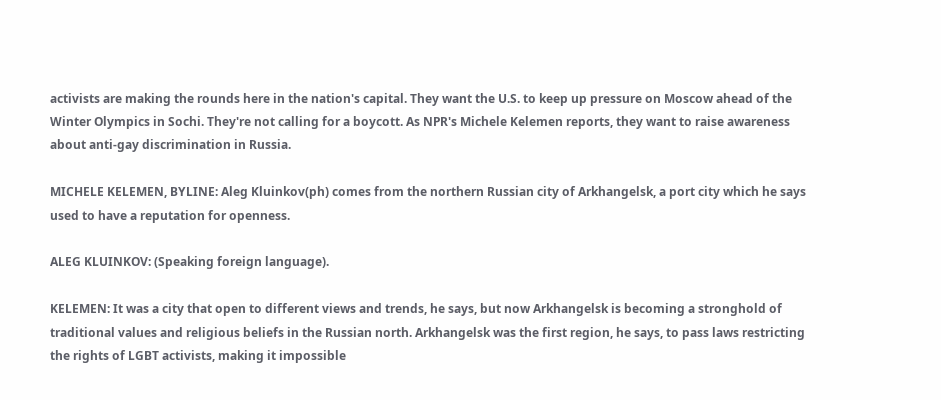activists are making the rounds here in the nation's capital. They want the U.S. to keep up pressure on Moscow ahead of the Winter Olympics in Sochi. They're not calling for a boycott. As NPR's Michele Kelemen reports, they want to raise awareness about anti-gay discrimination in Russia.

MICHELE KELEMEN, BYLINE: Aleg Kluinkov(ph) comes from the northern Russian city of Arkhangelsk, a port city which he says used to have a reputation for openness.

ALEG KLUINKOV: (Speaking foreign language).

KELEMEN: It was a city that open to different views and trends, he says, but now Arkhangelsk is becoming a stronghold of traditional values and religious beliefs in the Russian north. Arkhangelsk was the first region, he says, to pass laws restricting the rights of LGBT activists, making it impossible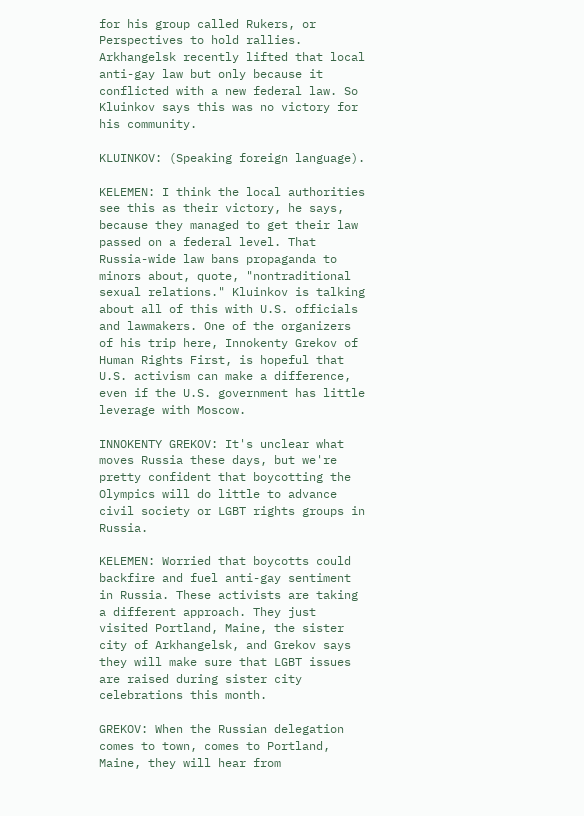for his group called Rukers, or Perspectives to hold rallies. Arkhangelsk recently lifted that local anti-gay law but only because it conflicted with a new federal law. So Kluinkov says this was no victory for his community.

KLUINKOV: (Speaking foreign language).

KELEMEN: I think the local authorities see this as their victory, he says, because they managed to get their law passed on a federal level. That Russia-wide law bans propaganda to minors about, quote, "nontraditional sexual relations." Kluinkov is talking about all of this with U.S. officials and lawmakers. One of the organizers of his trip here, Innokenty Grekov of Human Rights First, is hopeful that U.S. activism can make a difference, even if the U.S. government has little leverage with Moscow.

INNOKENTY GREKOV: It's unclear what moves Russia these days, but we're pretty confident that boycotting the Olympics will do little to advance civil society or LGBT rights groups in Russia.

KELEMEN: Worried that boycotts could backfire and fuel anti-gay sentiment in Russia. These activists are taking a different approach. They just visited Portland, Maine, the sister city of Arkhangelsk, and Grekov says they will make sure that LGBT issues are raised during sister city celebrations this month.

GREKOV: When the Russian delegation comes to town, comes to Portland, Maine, they will hear from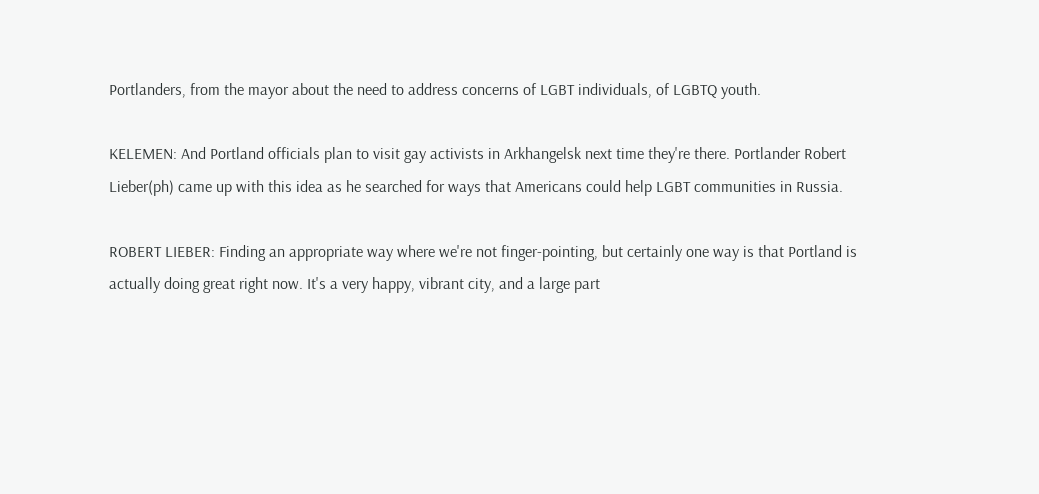Portlanders, from the mayor about the need to address concerns of LGBT individuals, of LGBTQ youth.

KELEMEN: And Portland officials plan to visit gay activists in Arkhangelsk next time they're there. Portlander Robert Lieber(ph) came up with this idea as he searched for ways that Americans could help LGBT communities in Russia.

ROBERT LIEBER: Finding an appropriate way where we're not finger-pointing, but certainly one way is that Portland is actually doing great right now. It's a very happy, vibrant city, and a large part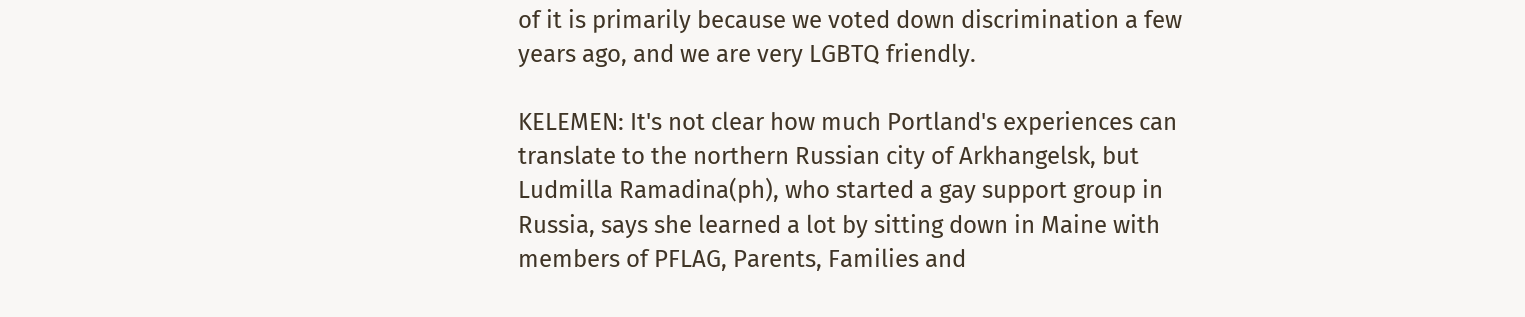of it is primarily because we voted down discrimination a few years ago, and we are very LGBTQ friendly.

KELEMEN: It's not clear how much Portland's experiences can translate to the northern Russian city of Arkhangelsk, but Ludmilla Ramadina(ph), who started a gay support group in Russia, says she learned a lot by sitting down in Maine with members of PFLAG, Parents, Families and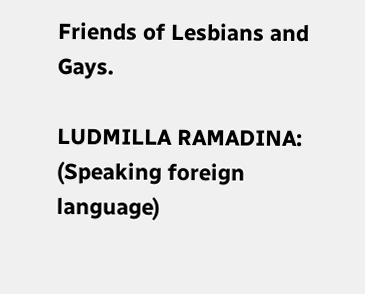Friends of Lesbians and Gays.

LUDMILLA RAMADINA: (Speaking foreign language)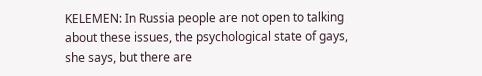KELEMEN: In Russia people are not open to talking about these issues, the psychological state of gays, she says, but there are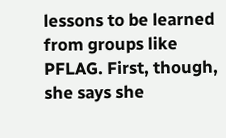lessons to be learned from groups like PFLAG. First, though, she says she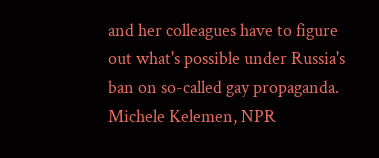and her colleagues have to figure out what's possible under Russia's ban on so-called gay propaganda. Michele Kelemen, NPR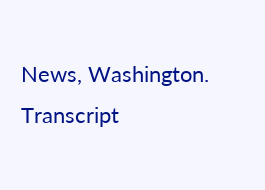News, Washington. Transcript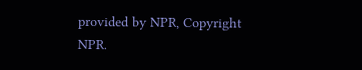provided by NPR, Copyright NPR.